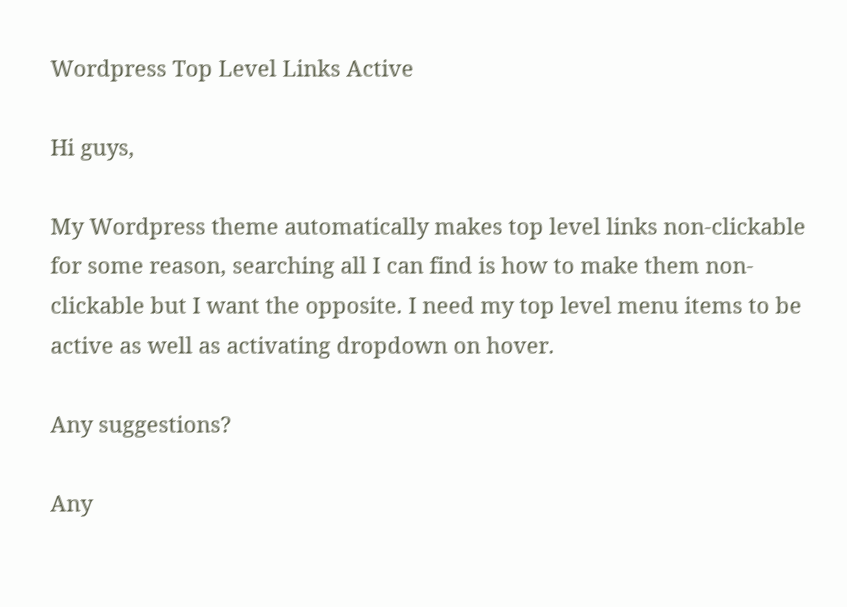Wordpress Top Level Links Active

Hi guys,

My Wordpress theme automatically makes top level links non-clickable for some reason, searching all I can find is how to make them non-clickable but I want the opposite. I need my top level menu items to be active as well as activating dropdown on hover.

Any suggestions?

Any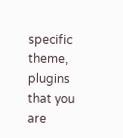specific theme, plugins that you are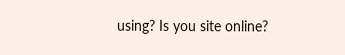using? Is you site online?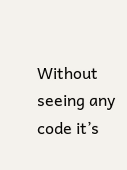Without seeing any code it’s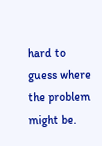hard to guess where the problem might be.